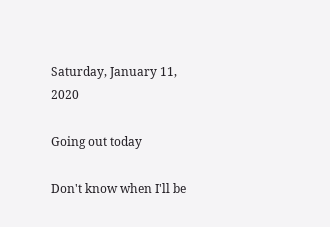Saturday, January 11, 2020

Going out today

Don't know when I'll be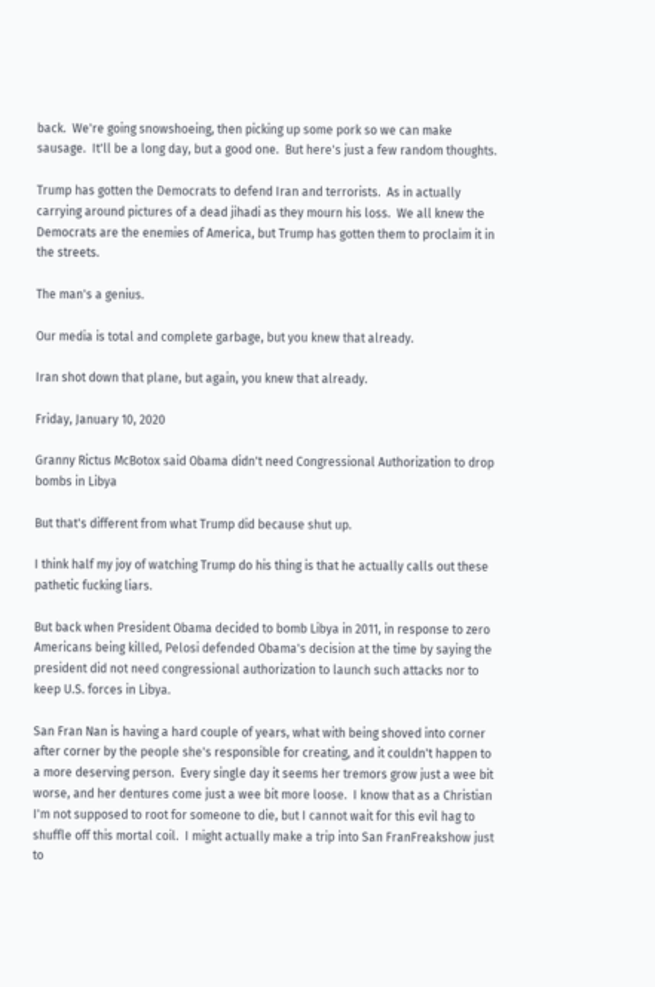back.  We're going snowshoeing, then picking up some pork so we can make sausage.  It'll be a long day, but a good one.  But here's just a few random thoughts.

Trump has gotten the Democrats to defend Iran and terrorists.  As in actually carrying around pictures of a dead jihadi as they mourn his loss.  We all knew the Democrats are the enemies of America, but Trump has gotten them to proclaim it in the streets.

The man's a genius.

Our media is total and complete garbage, but you knew that already.

Iran shot down that plane, but again, you knew that already.

Friday, January 10, 2020

Granny Rictus McBotox said Obama didn't need Congressional Authorization to drop bombs in Libya

But that's different from what Trump did because shut up.

I think half my joy of watching Trump do his thing is that he actually calls out these pathetic fucking liars.

But back when President Obama decided to bomb Libya in 2011, in response to zero Americans being killed, Pelosi defended Obama's decision at the time by saying the president did not need congressional authorization to launch such attacks nor to keep U.S. forces in Libya.

San Fran Nan is having a hard couple of years, what with being shoved into corner after corner by the people she's responsible for creating, and it couldn't happen to a more deserving person.  Every single day it seems her tremors grow just a wee bit worse, and her dentures come just a wee bit more loose.  I know that as a Christian I'm not supposed to root for someone to die, but I cannot wait for this evil hag to shuffle off this mortal coil.  I might actually make a trip into San FranFreakshow just to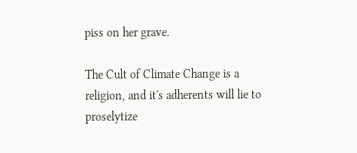piss on her grave.

The Cult of Climate Change is a religion, and it's adherents will lie to proselytize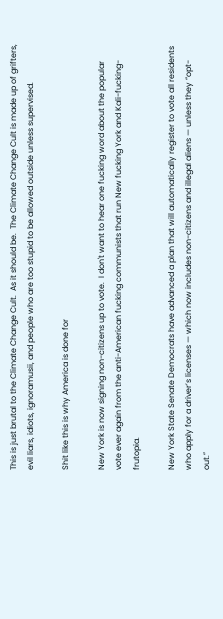This is just brutal to the Climate Change Cult.  As it should be.  The Climate Change Cult is made up of grifters, evil liars, idiots, ignoramusii, and people who are too stupid to be allowed outside unless supervised.

Shit like this is why America is done for

New York is now signing non-citizens up to vote.  I don't want to hear one fucking word about the popular vote ever again from the anti-American fucking communists that run New fucking York and Kali-fucking-frutopia.

New York State Senate Democrats have advanced a plan that will automatically register to vote all residents who apply for a driver’s licenses — which now includes non-citizens and illegal aliens — unless they “opt-out.”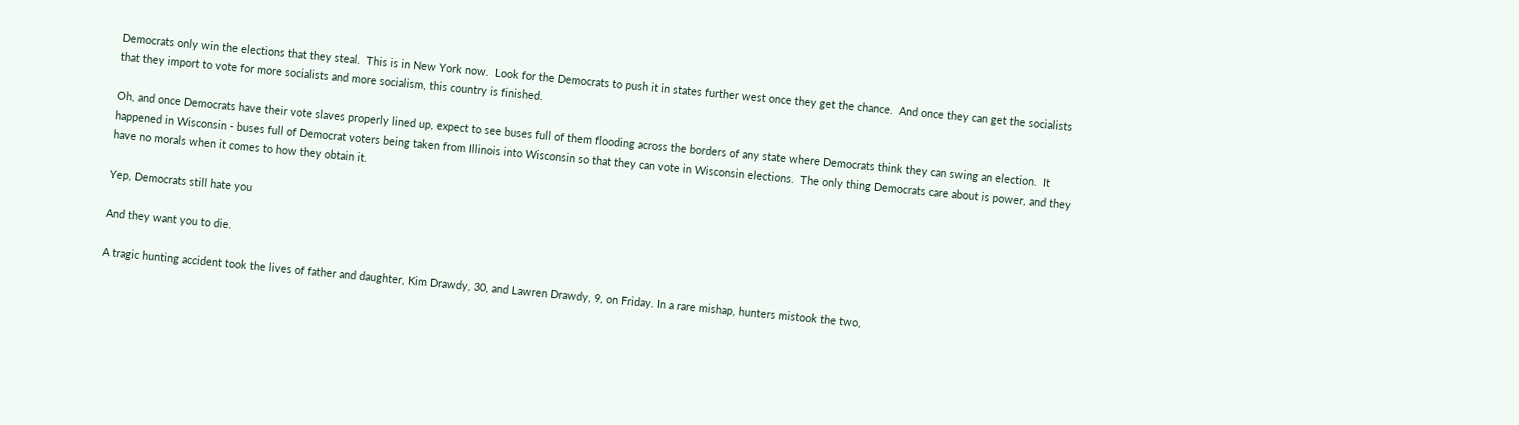Democrats only win the elections that they steal.  This is in New York now.  Look for the Democrats to push it in states further west once they get the chance.  And once they can get the socialists that they import to vote for more socialists and more socialism, this country is finished.

Oh, and once Democrats have their vote slaves properly lined up, expect to see buses full of them flooding across the borders of any state where Democrats think they can swing an election.  It happened in Wisconsin - buses full of Democrat voters being taken from Illinois into Wisconsin so that they can vote in Wisconsin elections.  The only thing Democrats care about is power, and they have no morals when it comes to how they obtain it.

Yep, Democrats still hate you

And they want you to die.

A tragic hunting accident took the lives of father and daughter, Kim Drawdy, 30, and Lawren Drawdy, 9, on Friday. In a rare mishap, hunters mistook the two,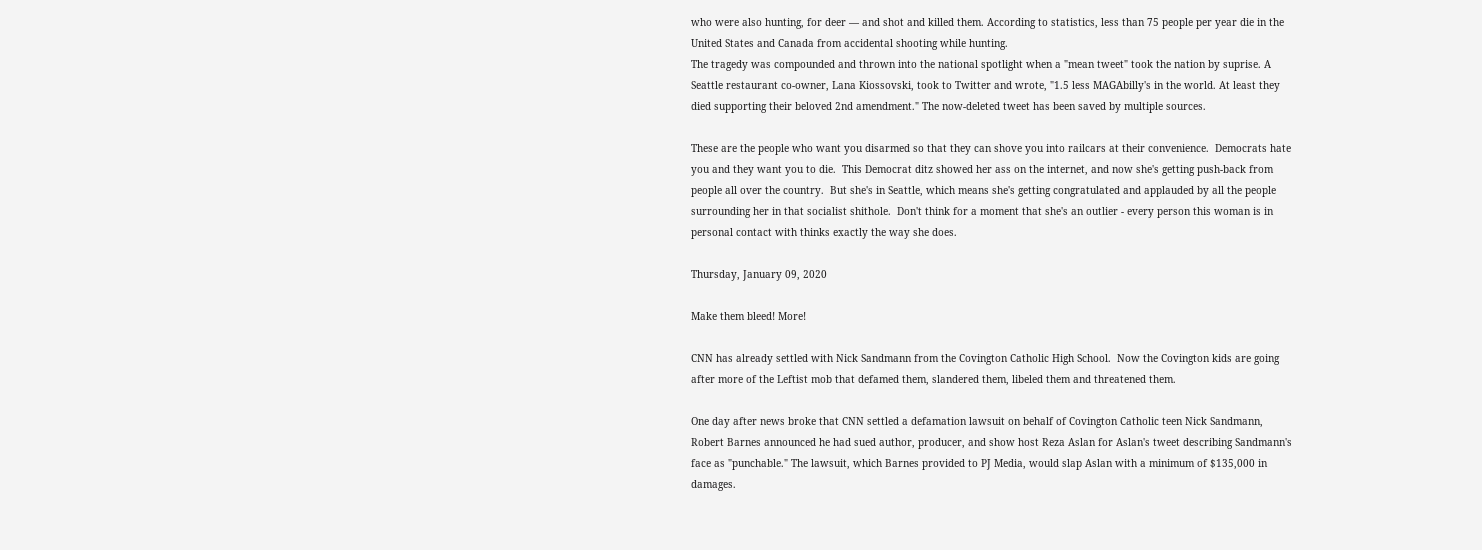who were also hunting, for deer — and shot and killed them. According to statistics, less than 75 people per year die in the United States and Canada from accidental shooting while hunting.
The tragedy was compounded and thrown into the national spotlight when a "mean tweet" took the nation by suprise. A Seattle restaurant co-owner, Lana Kiossovski, took to Twitter and wrote, "1.5 less MAGAbilly's in the world. At least they died supporting their beloved 2nd amendment." The now-deleted tweet has been saved by multiple sources.

These are the people who want you disarmed so that they can shove you into railcars at their convenience.  Democrats hate you and they want you to die.  This Democrat ditz showed her ass on the internet, and now she's getting push-back from people all over the country.  But she's in Seattle, which means she's getting congratulated and applauded by all the people surrounding her in that socialist shithole.  Don't think for a moment that she's an outlier - every person this woman is in personal contact with thinks exactly the way she does.

Thursday, January 09, 2020

Make them bleed! More!

CNN has already settled with Nick Sandmann from the Covington Catholic High School.  Now the Covington kids are going after more of the Leftist mob that defamed them, slandered them, libeled them and threatened them.

One day after news broke that CNN settled a defamation lawsuit on behalf of Covington Catholic teen Nick Sandmann, Robert Barnes announced he had sued author, producer, and show host Reza Aslan for Aslan's tweet describing Sandmann's face as "punchable." The lawsuit, which Barnes provided to PJ Media, would slap Aslan with a minimum of $135,000 in damages.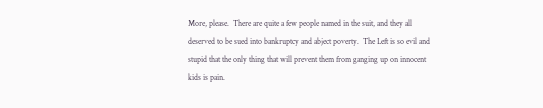More, please.  There are quite a few people named in the suit, and they all deserved to be sued into bankruptcy and abject poverty.  The Left is so evil and stupid that the only thing that will prevent them from ganging up on innocent kids is pain.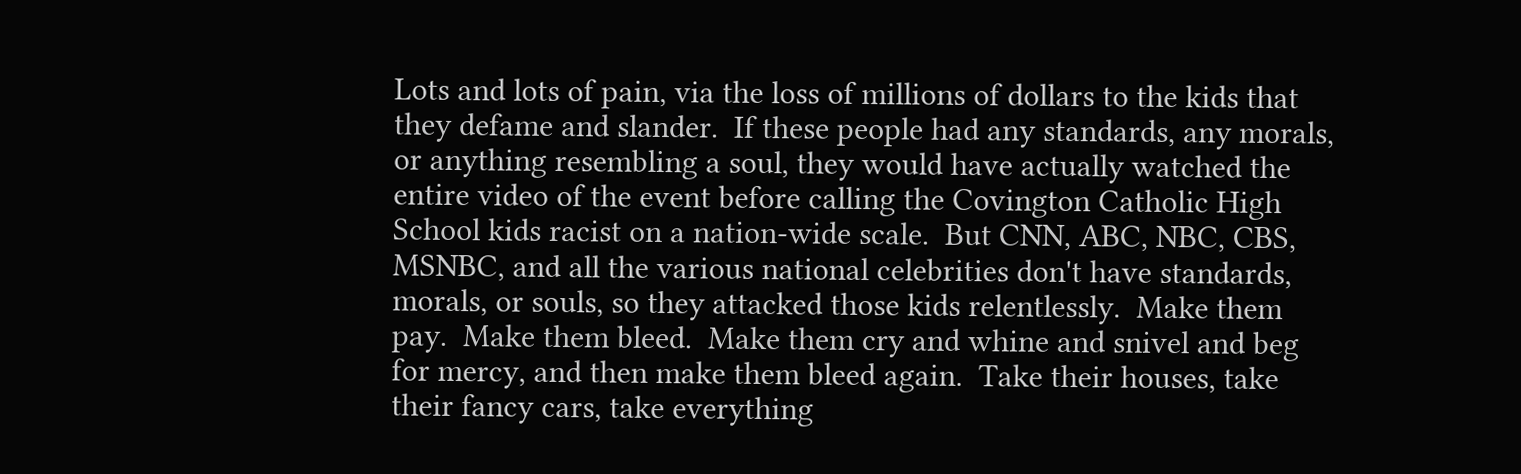Lots and lots of pain, via the loss of millions of dollars to the kids that they defame and slander.  If these people had any standards, any morals, or anything resembling a soul, they would have actually watched the entire video of the event before calling the Covington Catholic High School kids racist on a nation-wide scale.  But CNN, ABC, NBC, CBS, MSNBC, and all the various national celebrities don't have standards, morals, or souls, so they attacked those kids relentlessly.  Make them pay.  Make them bleed.  Make them cry and whine and snivel and beg for mercy, and then make them bleed again.  Take their houses, take their fancy cars, take everything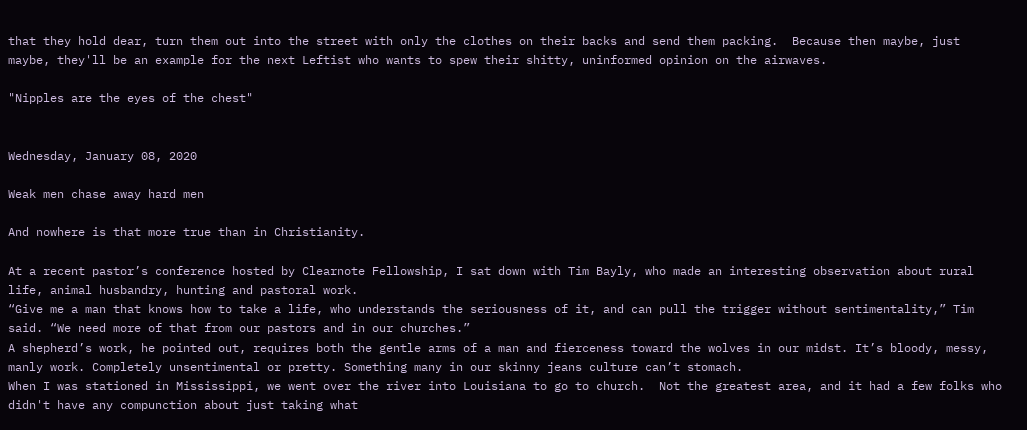that they hold dear, turn them out into the street with only the clothes on their backs and send them packing.  Because then maybe, just maybe, they'll be an example for the next Leftist who wants to spew their shitty, uninformed opinion on the airwaves.

"Nipples are the eyes of the chest"


Wednesday, January 08, 2020

Weak men chase away hard men

And nowhere is that more true than in Christianity.

At a recent pastor’s conference hosted by Clearnote Fellowship, I sat down with Tim Bayly, who made an interesting observation about rural life, animal husbandry, hunting and pastoral work.
“Give me a man that knows how to take a life, who understands the seriousness of it, and can pull the trigger without sentimentality,” Tim said. “We need more of that from our pastors and in our churches.”
A shepherd’s work, he pointed out, requires both the gentle arms of a man and fierceness toward the wolves in our midst. It’s bloody, messy, manly work. Completely unsentimental or pretty. Something many in our skinny jeans culture can’t stomach.
When I was stationed in Mississippi, we went over the river into Louisiana to go to church.  Not the greatest area, and it had a few folks who didn't have any compunction about just taking what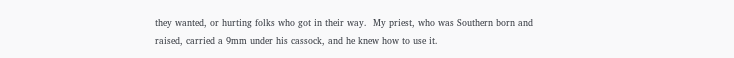they wanted, or hurting folks who got in their way.  My priest, who was Southern born and raised, carried a 9mm under his cassock, and he knew how to use it.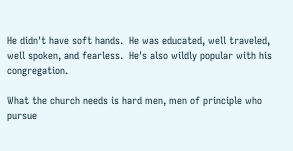He didn't have soft hands.  He was educated, well traveled, well spoken, and fearless.  He's also wildly popular with his congregation.

What the church needs is hard men, men of principle who pursue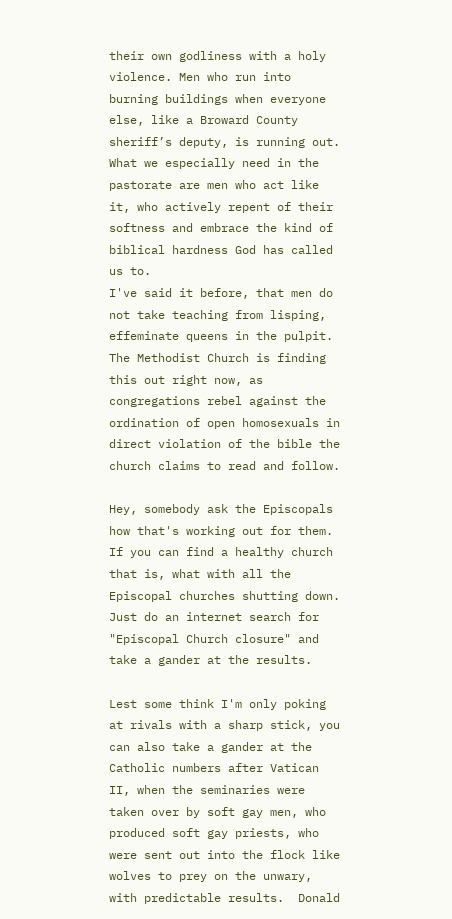their own godliness with a holy violence. Men who run into burning buildings when everyone else, like a Broward County sheriff’s deputy, is running out. What we especially need in the pastorate are men who act like it, who actively repent of their softness and embrace the kind of biblical hardness God has called us to.
I've said it before, that men do not take teaching from lisping, effeminate queens in the pulpit.  The Methodist Church is finding this out right now, as congregations rebel against the ordination of open homosexuals in direct violation of the bible the church claims to read and follow.

Hey, somebody ask the Episcopals how that's working out for them.  If you can find a healthy church that is, what with all the Episcopal churches shutting down.  Just do an internet search for "Episcopal Church closure" and take a gander at the results.

Lest some think I'm only poking at rivals with a sharp stick, you can also take a gander at the Catholic numbers after Vatican II, when the seminaries were taken over by soft gay men, who produced soft gay priests, who were sent out into the flock like wolves to prey on the unwary, with predictable results.  Donald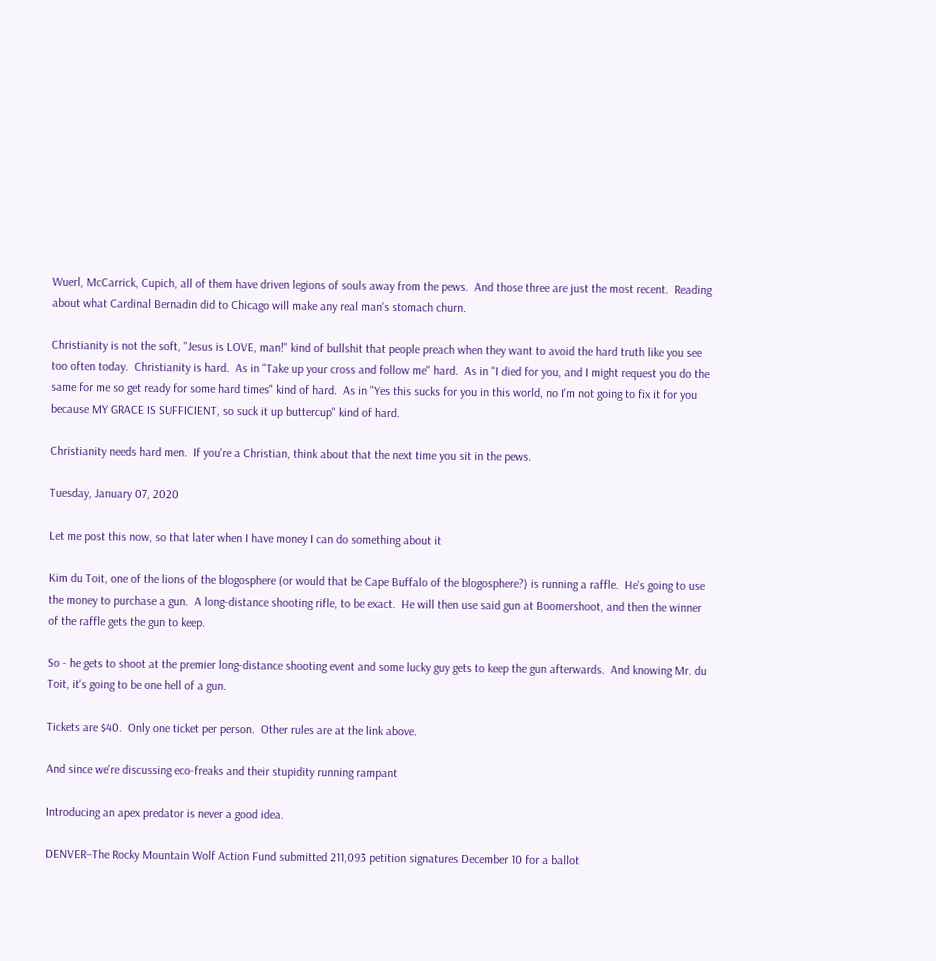Wuerl, McCarrick, Cupich, all of them have driven legions of souls away from the pews.  And those three are just the most recent.  Reading about what Cardinal Bernadin did to Chicago will make any real man's stomach churn.

Christianity is not the soft, "Jesus is LOVE, man!" kind of bullshit that people preach when they want to avoid the hard truth like you see too often today.  Christianity is hard.  As in "Take up your cross and follow me" hard.  As in "I died for you, and I might request you do the same for me so get ready for some hard times" kind of hard.  As in "Yes this sucks for you in this world, no I'm not going to fix it for you because MY GRACE IS SUFFICIENT, so suck it up buttercup" kind of hard.

Christianity needs hard men.  If you're a Christian, think about that the next time you sit in the pews.

Tuesday, January 07, 2020

Let me post this now, so that later when I have money I can do something about it

Kim du Toit, one of the lions of the blogosphere (or would that be Cape Buffalo of the blogosphere?) is running a raffle.  He's going to use the money to purchase a gun.  A long-distance shooting rifle, to be exact.  He will then use said gun at Boomershoot, and then the winner of the raffle gets the gun to keep.

So - he gets to shoot at the premier long-distance shooting event and some lucky guy gets to keep the gun afterwards.  And knowing Mr. du Toit, it's going to be one hell of a gun.

Tickets are $40.  Only one ticket per person.  Other rules are at the link above.

And since we're discussing eco-freaks and their stupidity running rampant

Introducing an apex predator is never a good idea.

DENVER–The Rocky Mountain Wolf Action Fund submitted 211,093 petition signatures December 10 for a ballot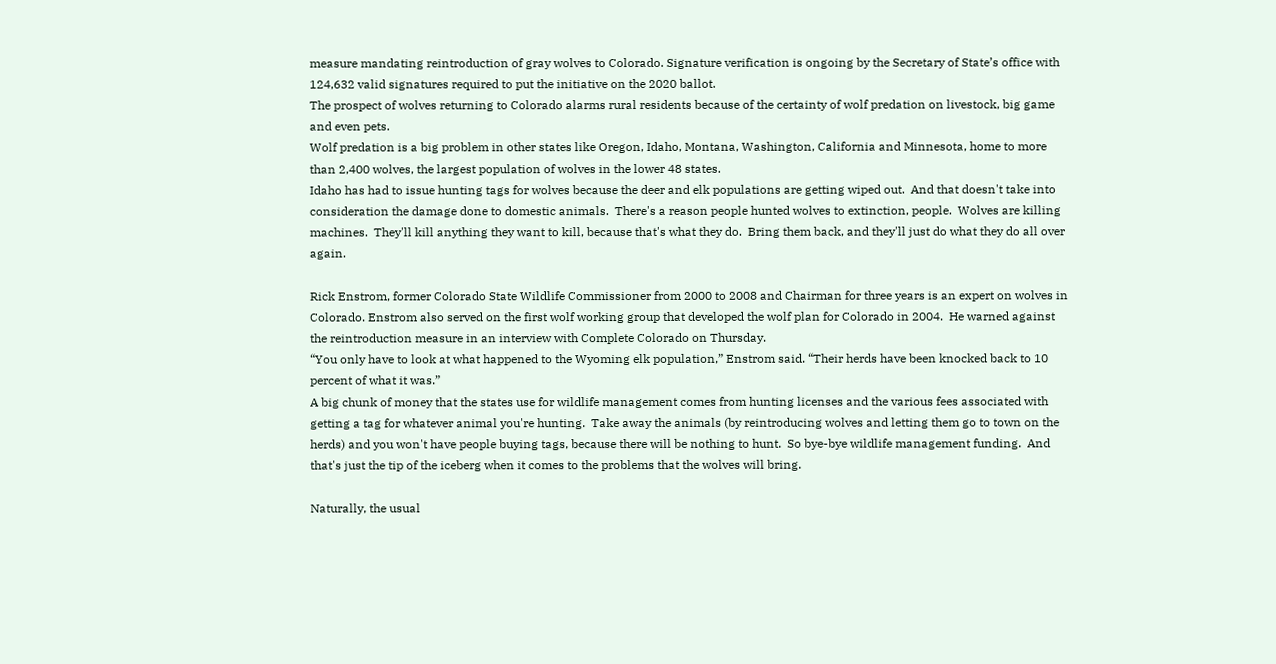measure mandating reintroduction of gray wolves to Colorado. Signature verification is ongoing by the Secretary of State’s office with 124,632 valid signatures required to put the initiative on the 2020 ballot.
The prospect of wolves returning to Colorado alarms rural residents because of the certainty of wolf predation on livestock, big game and even pets.
Wolf predation is a big problem in other states like Oregon, Idaho, Montana, Washington, California and Minnesota, home to more than 2,400 wolves, the largest population of wolves in the lower 48 states.
Idaho has had to issue hunting tags for wolves because the deer and elk populations are getting wiped out.  And that doesn't take into consideration the damage done to domestic animals.  There's a reason people hunted wolves to extinction, people.  Wolves are killing machines.  They'll kill anything they want to kill, because that's what they do.  Bring them back, and they'll just do what they do all over again.

Rick Enstrom, former Colorado State Wildlife Commissioner from 2000 to 2008 and Chairman for three years is an expert on wolves in Colorado. Enstrom also served on the first wolf working group that developed the wolf plan for Colorado in 2004.  He warned against the reintroduction measure in an interview with Complete Colorado on Thursday.
“You only have to look at what happened to the Wyoming elk population,” Enstrom said. “Their herds have been knocked back to 10 percent of what it was.”
A big chunk of money that the states use for wildlife management comes from hunting licenses and the various fees associated with getting a tag for whatever animal you're hunting.  Take away the animals (by reintroducing wolves and letting them go to town on the herds) and you won't have people buying tags, because there will be nothing to hunt.  So bye-bye wildlife management funding.  And that's just the tip of the iceberg when it comes to the problems that the wolves will bring.

Naturally, the usual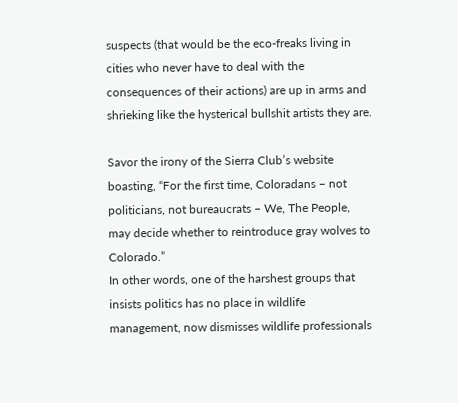suspects (that would be the eco-freaks living in cities who never have to deal with the consequences of their actions) are up in arms and shrieking like the hysterical bullshit artists they are.

Savor the irony of the Sierra Club’s website boasting, “For the first time, Coloradans – not politicians, not bureaucrats – We, The People, may decide whether to reintroduce gray wolves to Colorado.”
In other words, one of the harshest groups that insists politics has no place in wildlife management, now dismisses wildlife professionals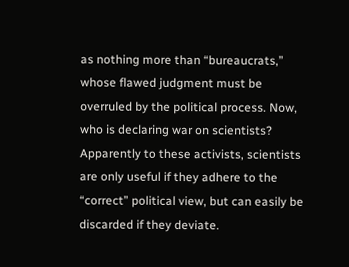as nothing more than “bureaucrats,” whose flawed judgment must be overruled by the political process. Now, who is declaring war on scientists?
Apparently to these activists, scientists are only useful if they adhere to the “correct” political view, but can easily be discarded if they deviate.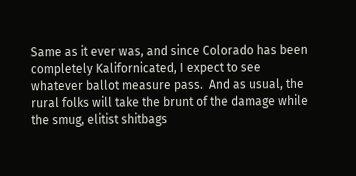Same as it ever was, and since Colorado has been completely Kalifornicated, I expect to see whatever ballot measure pass.  And as usual, the rural folks will take the brunt of the damage while the smug, elitist shitbags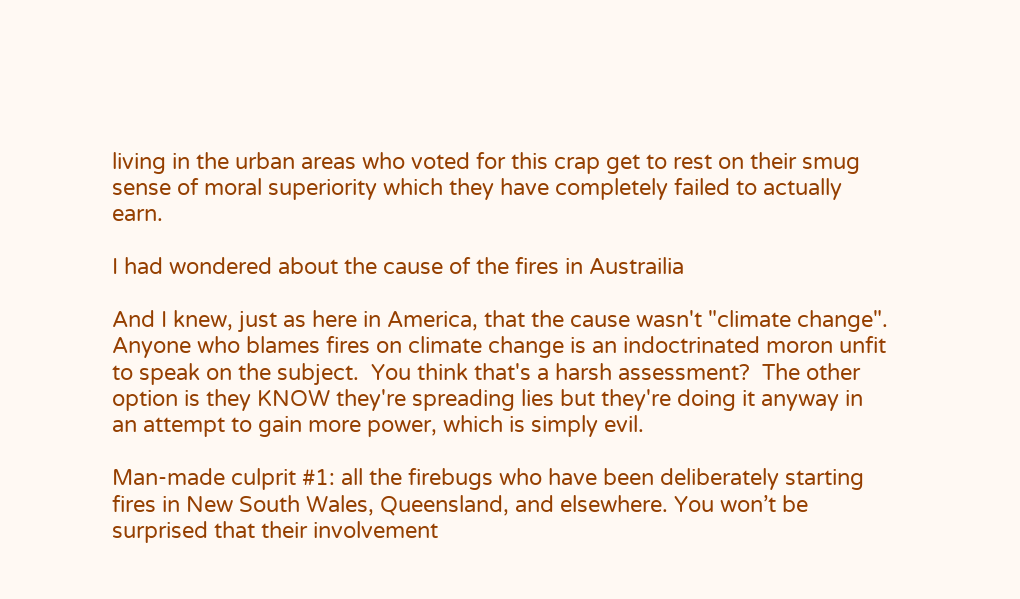living in the urban areas who voted for this crap get to rest on their smug sense of moral superiority which they have completely failed to actually earn.

I had wondered about the cause of the fires in Austrailia

And I knew, just as here in America, that the cause wasn't "climate change".  Anyone who blames fires on climate change is an indoctrinated moron unfit to speak on the subject.  You think that's a harsh assessment?  The other option is they KNOW they're spreading lies but they're doing it anyway in an attempt to gain more power, which is simply evil.

Man-made culprit #1: all the firebugs who have been deliberately starting fires in New South Wales, Queensland, and elsewhere. You won’t be surprised that their involvement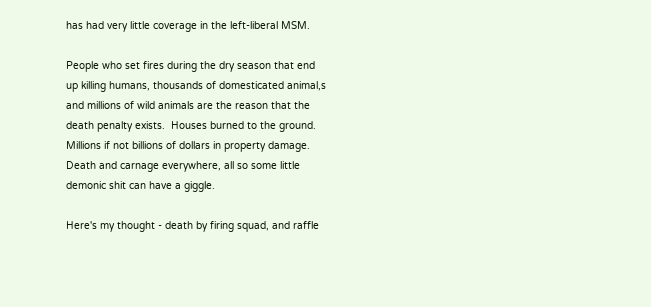has had very little coverage in the left-liberal MSM.

People who set fires during the dry season that end up killing humans, thousands of domesticated animal,s and millions of wild animals are the reason that the death penalty exists.  Houses burned to the ground.  Millions if not billions of dollars in property damage.  Death and carnage everywhere, all so some little demonic shit can have a giggle.

Here's my thought - death by firing squad, and raffle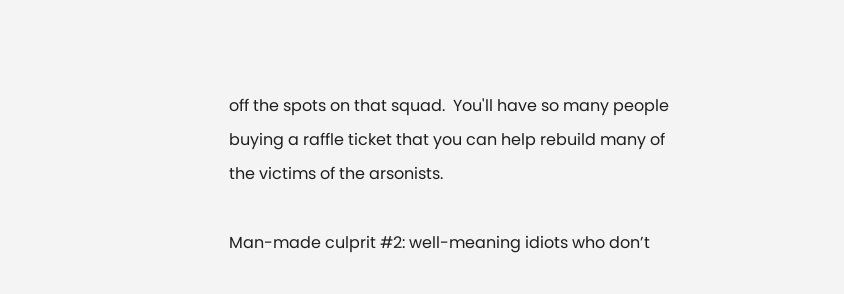off the spots on that squad.  You'll have so many people buying a raffle ticket that you can help rebuild many of the victims of the arsonists.

Man-made culprit #2: well-meaning idiots who don’t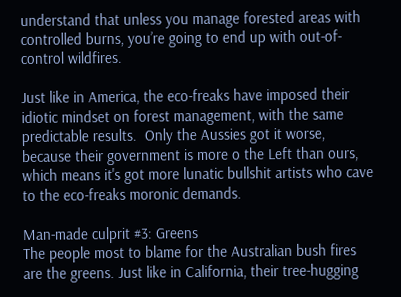understand that unless you manage forested areas with controlled burns, you’re going to end up with out-of-control wildfires.

Just like in America, the eco-freaks have imposed their idiotic mindset on forest management, with the same predictable results.  Only the Aussies got it worse, because their government is more o the Left than ours, which means it's got more lunatic bullshit artists who cave to the eco-freaks moronic demands.

Man-made culprit #3: Greens
The people most to blame for the Australian bush fires are the greens. Just like in California, their tree-hugging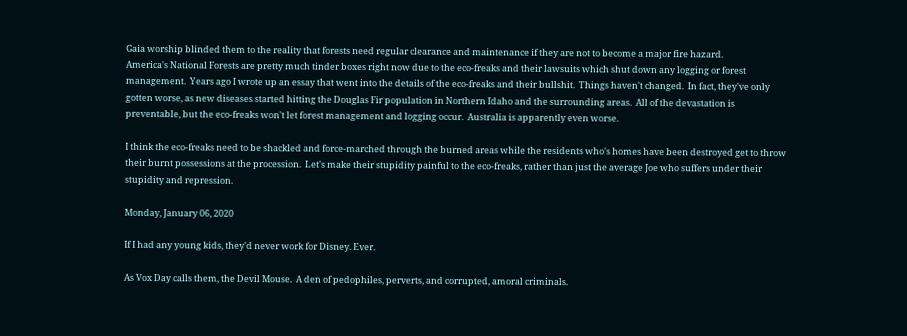Gaia worship blinded them to the reality that forests need regular clearance and maintenance if they are not to become a major fire hazard.
America's National Forests are pretty much tinder boxes right now due to the eco-freaks and their lawsuits which shut down any logging or forest management.  Years ago I wrote up an essay that went into the details of the eco-freaks and their bullshit.  Things haven't changed.  In fact, they've only gotten worse, as new diseases started hitting the Douglas Fir population in Northern Idaho and the surrounding areas.  All of the devastation is preventable, but the eco-freaks won't let forest management and logging occur.  Australia is apparently even worse.

I think the eco-freaks need to be shackled and force-marched through the burned areas while the residents who's homes have been destroyed get to throw their burnt possessions at the procession.  Let's make their stupidity painful to the eco-freaks, rather than just the average Joe who suffers under their stupidity and repression.

Monday, January 06, 2020

If I had any young kids, they'd never work for Disney. Ever.

As Vox Day calls them, the Devil Mouse.  A den of pedophiles, perverts, and corrupted, amoral criminals.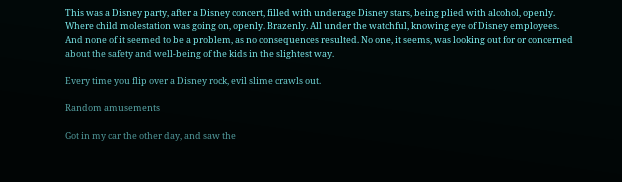This was a Disney party, after a Disney concert, filled with underage Disney stars, being plied with alcohol, openly. Where child molestation was going on, openly. Brazenly. All under the watchful, knowing eye of Disney employees. And none of it seemed to be a problem, as no consequences resulted. No one, it seems, was looking out for or concerned about the safety and well-being of the kids in the slightest way.

Every time you flip over a Disney rock, evil slime crawls out.

Random amusements

Got in my car the other day, and saw the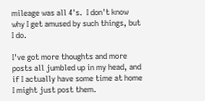mileage was all 4's.  I don't know why I get amused by such things, but I do.

I've got more thoughts and more posts all jumbled up in my head, and if I actually have some time at home I might just post them.